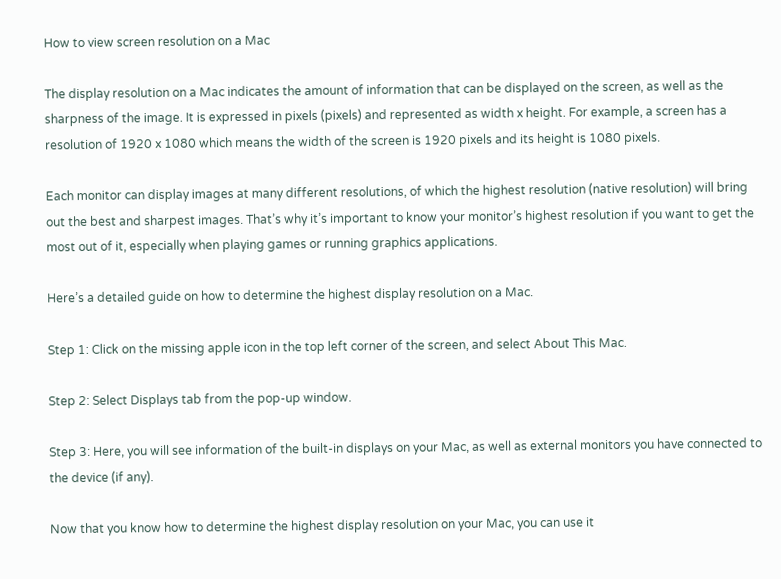How to view screen resolution on a Mac

The display resolution on a Mac indicates the amount of information that can be displayed on the screen, as well as the sharpness of the image. It is expressed in pixels (pixels) and represented as width x height. For example, a screen has a resolution of 1920 x 1080 which means the width of the screen is 1920 pixels and its height is 1080 pixels.

Each monitor can display images at many different resolutions, of which the highest resolution (native resolution) will bring out the best and sharpest images. That’s why it’s important to know your monitor’s highest resolution if you want to get the most out of it, especially when playing games or running graphics applications.

Here’s a detailed guide on how to determine the highest display resolution on a Mac.

Step 1: Click on the missing apple icon in the top left corner of the screen, and select About This Mac.

Step 2: Select Displays tab from the pop-up window.

Step 3: Here, you will see information of the built-in displays on your Mac, as well as external monitors you have connected to the device (if any).

Now that you know how to determine the highest display resolution on your Mac, you can use it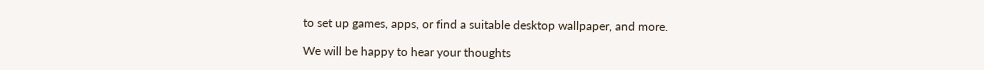to set up games, apps, or find a suitable desktop wallpaper, and more.

We will be happy to hear your thoughts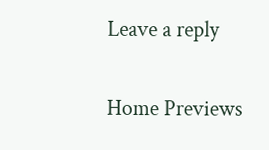Leave a reply

Home Previews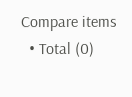Compare items
  • Total (0)